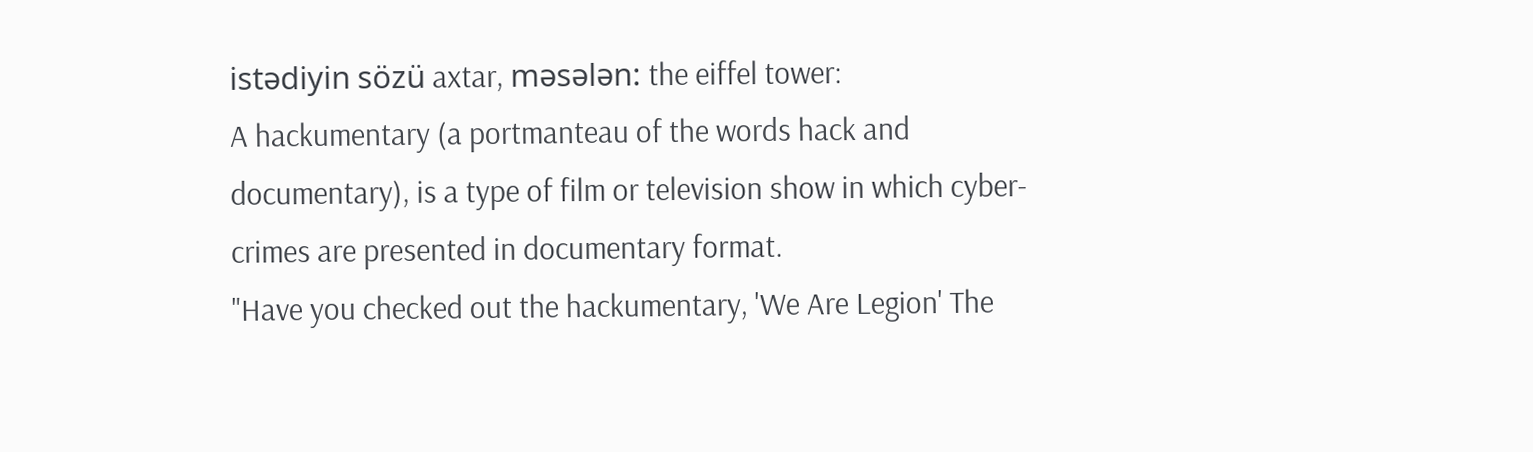istədiyin sözü axtar, məsələn: the eiffel tower:
A hackumentary (a portmanteau of the words hack and documentary), is a type of film or television show in which cyber-crimes are presented in documentary format.
"Have you checked out the hackumentary, 'We Are Legion' The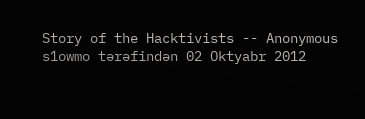Story of the Hacktivists -- Anonymous
s1owmo tərəfindən 02 Oktyabr 2012